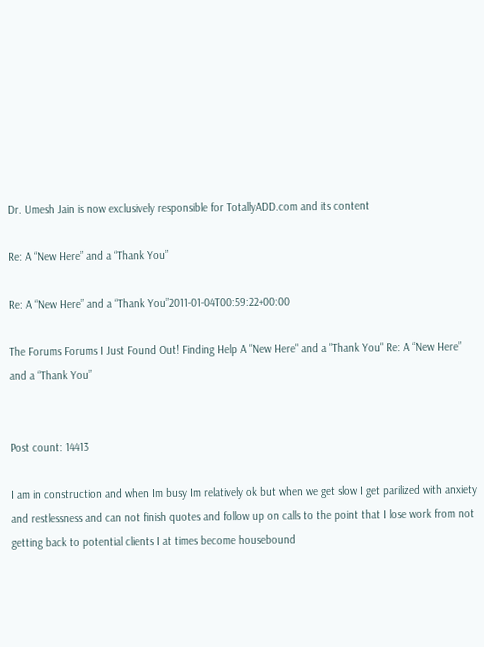Dr. Umesh Jain is now exclusively responsible for TotallyADD.com and its content

Re: A “New Here” and a “Thank You”

Re: A “New Here” and a “Thank You”2011-01-04T00:59:22+00:00

The Forums Forums I Just Found Out! Finding Help A "New Here" and a "Thank You" Re: A “New Here” and a “Thank You”


Post count: 14413

I am in construction and when Im busy Im relatively ok but when we get slow I get parilized with anxiety and restlessness and can not finish quotes and follow up on calls to the point that I lose work from not getting back to potential clients I at times become housebound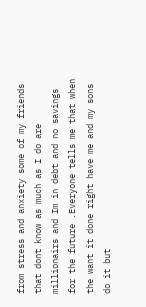from stress and anxiety some of my friends that dont know as much as I do are millionairs and Im in debt and no savings for the future .Everyone tells me that when the want it done right have me and my sons do it but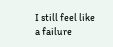I still feel like a failure